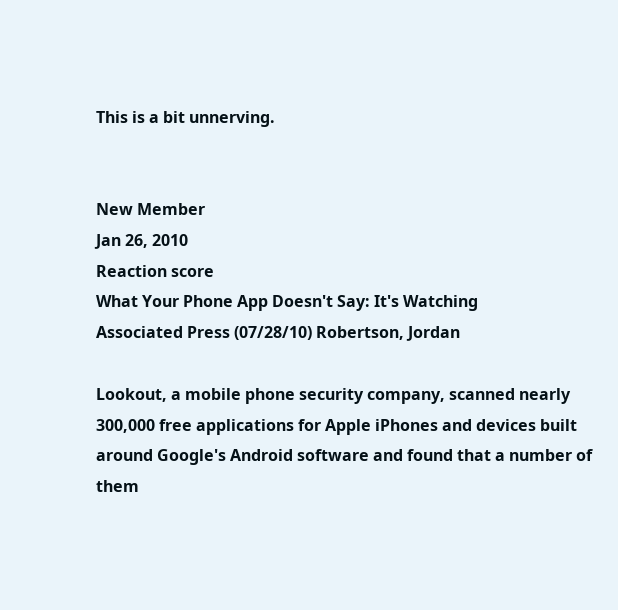This is a bit unnerving.


New Member
Jan 26, 2010
Reaction score
What Your Phone App Doesn't Say: It's Watching
Associated Press (07/28/10) Robertson, Jordan

Lookout, a mobile phone security company, scanned nearly 300,000 free applications for Apple iPhones and devices built around Google's Android software and found that a number of them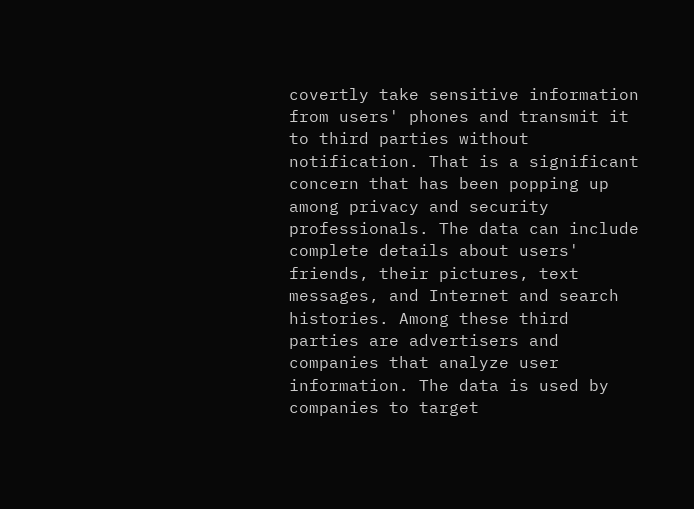covertly take sensitive information from users' phones and transmit it to third parties without notification. That is a significant concern that has been popping up among privacy and security professionals. The data can include complete details about users' friends, their pictures, text messages, and Internet and search histories. Among these third parties are advertisers and companies that analyze user information. The data is used by companies to target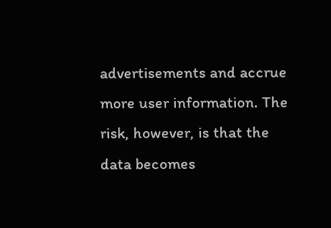advertisements and accrue more user information. The risk, however, is that the data becomes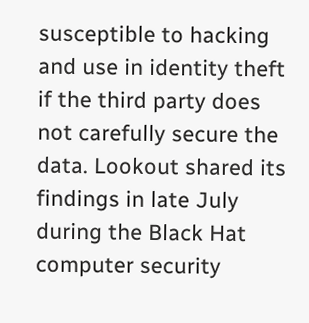susceptible to hacking and use in identity theft if the third party does not carefully secure the data. Lookout shared its findings in late July during the Black Hat computer security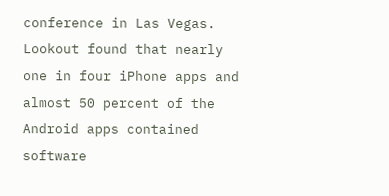conference in Las Vegas. Lookout found that nearly one in four iPhone apps and almost 50 percent of the Android apps contained software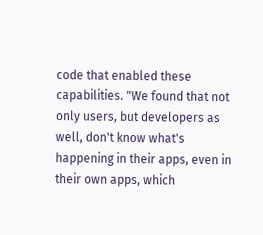code that enabled these capabilities. "We found that not only users, but developers as well, don't know what's happening in their apps, even in their own apps, which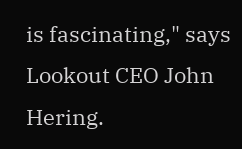is fascinating," says Lookout CEO John Hering.